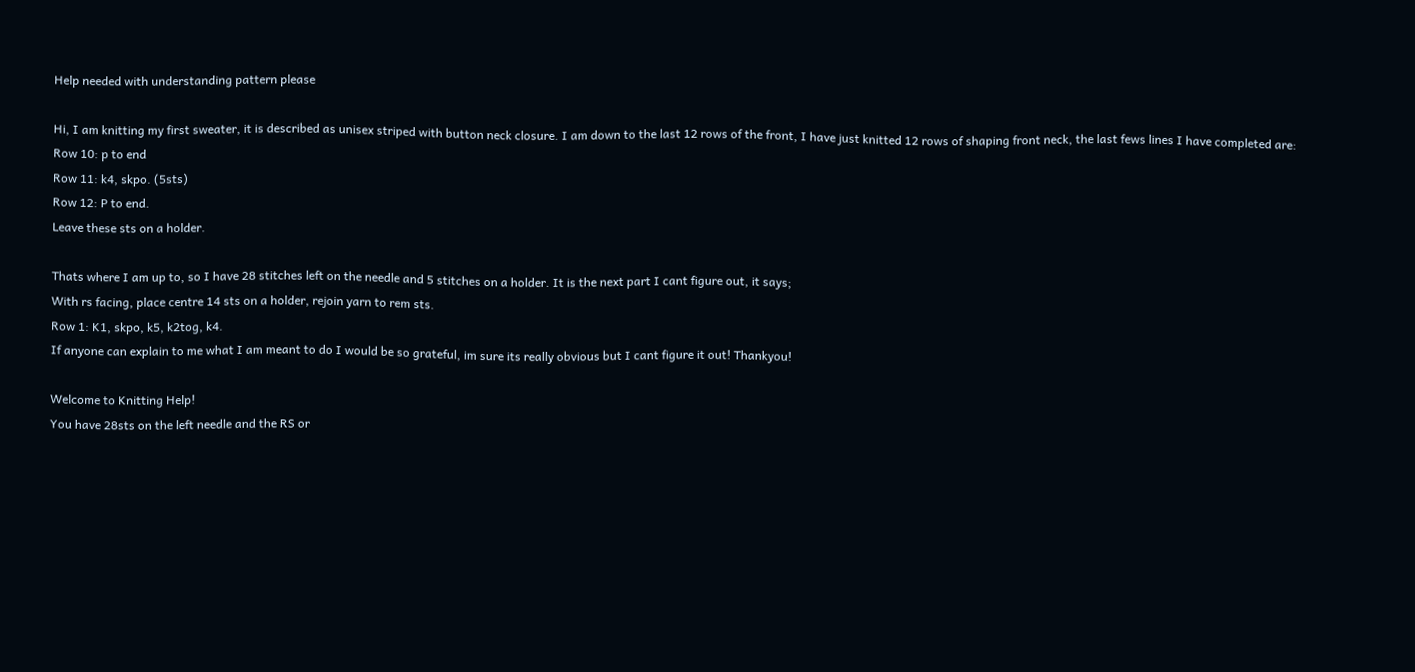Help needed with understanding pattern please

Hi, I am knitting my first sweater, it is described as unisex striped with button neck closure. I am down to the last 12 rows of the front, I have just knitted 12 rows of shaping front neck, the last fews lines I have completed are:
Row 10: p to end
Row 11: k4, skpo. (5sts)
Row 12: P to end.
Leave these sts on a holder.

Thats where I am up to, so I have 28 stitches left on the needle and 5 stitches on a holder. It is the next part I cant figure out, it says;
With rs facing, place centre 14 sts on a holder, rejoin yarn to rem sts.
Row 1: K1, skpo, k5, k2tog, k4.
If anyone can explain to me what I am meant to do I would be so grateful, im sure its really obvious but I cant figure it out! Thankyou!

Welcome to Knitting Help!
You have 28sts on the left needle and the RS or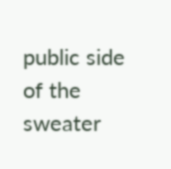public side of the sweater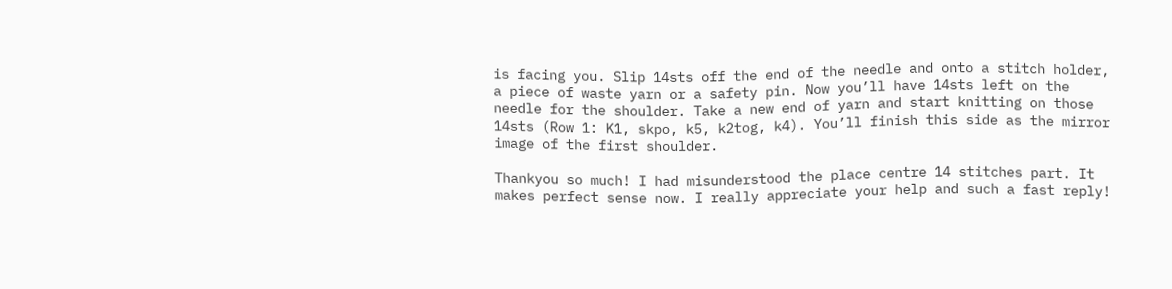is facing you. Slip 14sts off the end of the needle and onto a stitch holder, a piece of waste yarn or a safety pin. Now you’ll have 14sts left on the needle for the shoulder. Take a new end of yarn and start knitting on those 14sts (Row 1: K1, skpo, k5, k2tog, k4). You’ll finish this side as the mirror image of the first shoulder.

Thankyou so much! I had misunderstood the place centre 14 stitches part. It makes perfect sense now. I really appreciate your help and such a fast reply!